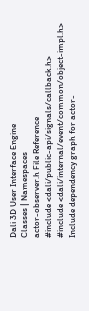Dali 3D User Interface Engine
Classes | Namespaces
actor-observer.h File Reference
#include <dali/public-api/signals/callback.h>
#include <dali/internal/event/common/object-impl.h>
Include dependency graph for actor-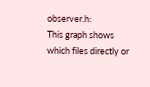observer.h:
This graph shows which files directly or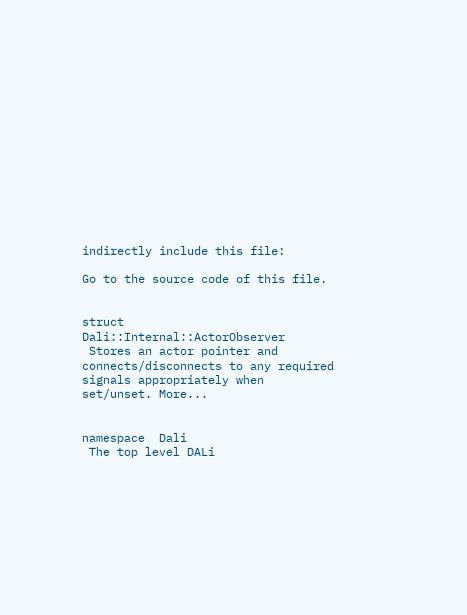indirectly include this file:

Go to the source code of this file.


struct  Dali::Internal::ActorObserver
 Stores an actor pointer and connects/disconnects to any required signals appropriately when set/unset. More...


namespace  Dali
 The top level DALi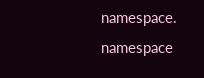namespace.
namespace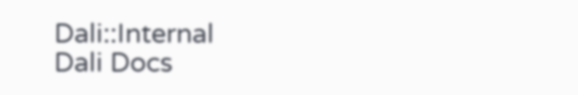Dali::Internal
Dali Docs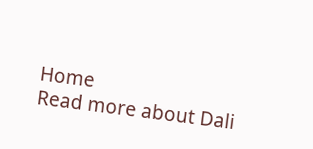Home
Read more about Dali